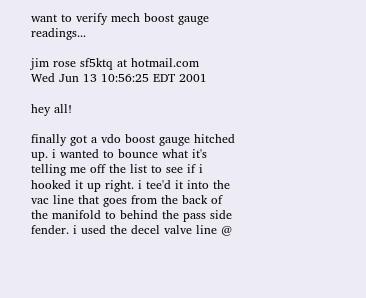want to verify mech boost gauge readings...

jim rose sf5ktq at hotmail.com
Wed Jun 13 10:56:25 EDT 2001

hey all!

finally got a vdo boost gauge hitched up. i wanted to bounce what it's
telling me off the list to see if i hooked it up right. i tee'd it into the
vac line that goes from the back of the manifold to behind the pass side
fender. i used the decel valve line @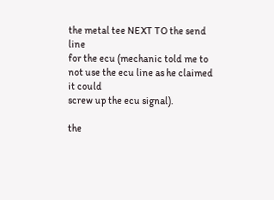the metal tee NEXT TO the send line
for the ecu (mechanic told me to not use the ecu line as he claimed it could
screw up the ecu signal).

the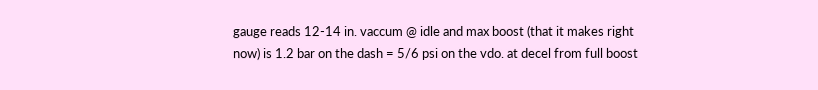gauge reads 12-14 in. vaccum @ idle and max boost (that it makes right
now) is 1.2 bar on the dash = 5/6 psi on the vdo. at decel from full boost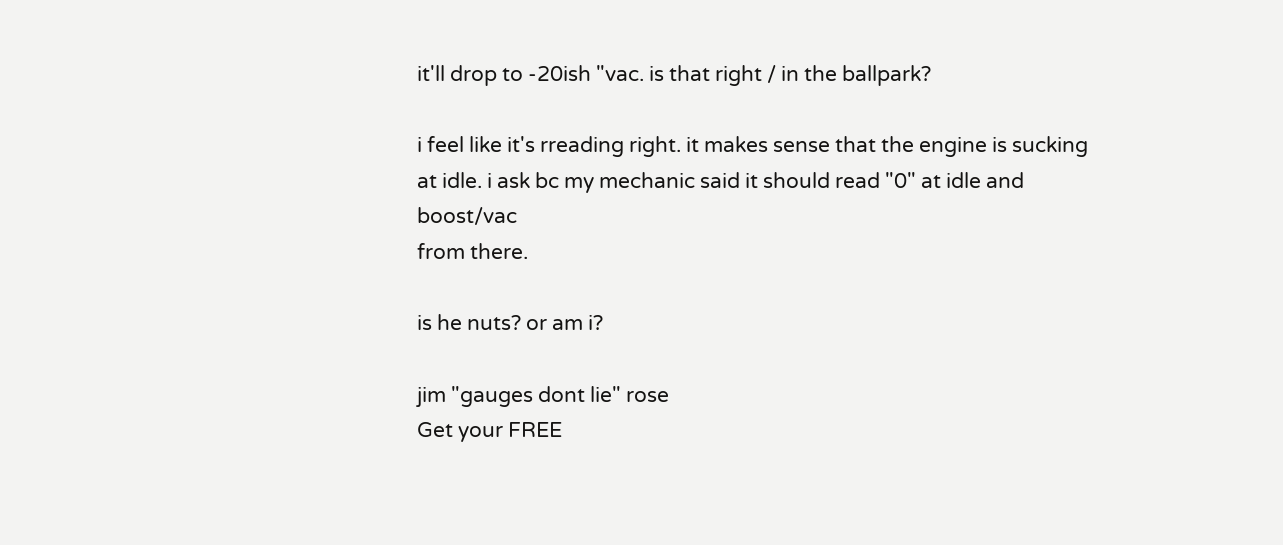it'll drop to -20ish "vac. is that right / in the ballpark?

i feel like it's rreading right. it makes sense that the engine is sucking
at idle. i ask bc my mechanic said it should read "0" at idle and boost/vac
from there.

is he nuts? or am i?

jim "gauges dont lie" rose
Get your FREE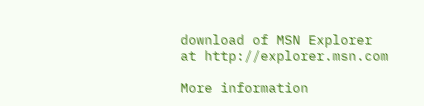download of MSN Explorer at http://explorer.msn.com

More information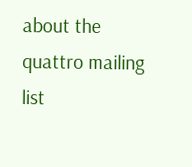about the quattro mailing list